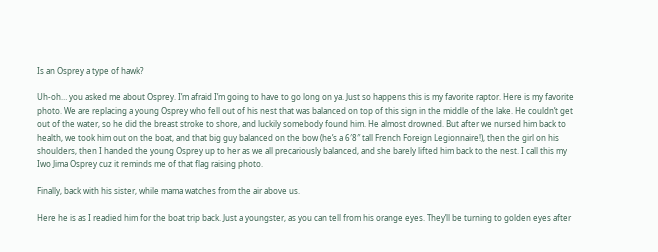Is an Osprey a type of hawk?

Uh-oh… you asked me about Osprey. I’m afraid I’m going to have to go long on ya. Just so happens this is my favorite raptor. Here is my favorite photo. We are replacing a young Osprey who fell out of his nest that was balanced on top of this sign in the middle of the lake. He couldn’t get out of the water, so he did the breast stroke to shore, and luckily somebody found him. He almost drowned. But after we nursed him back to health, we took him out on the boat, and that big guy balanced on the bow (he’s a 6′8″ tall French Foreign Legionnaire!), then the girl on his shoulders, then I handed the young Osprey up to her as we all precariously balanced, and she barely lifted him back to the nest. I call this my Iwo Jima Osprey cuz it reminds me of that flag raising photo.

Finally, back with his sister, while mama watches from the air above us.

Here he is as I readied him for the boat trip back. Just a youngster, as you can tell from his orange eyes. They’ll be turning to golden eyes after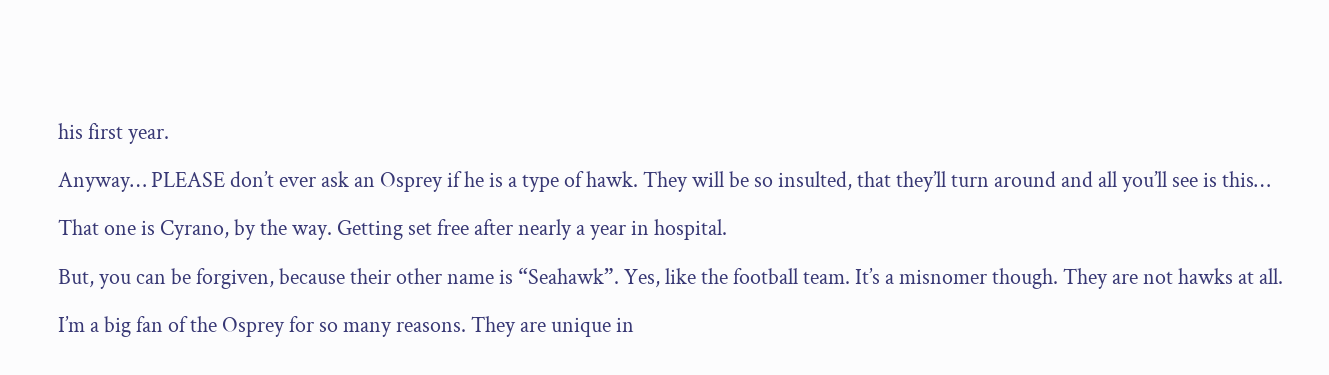his first year.

Anyway… PLEASE don’t ever ask an Osprey if he is a type of hawk. They will be so insulted, that they’ll turn around and all you’ll see is this…

That one is Cyrano, by the way. Getting set free after nearly a year in hospital.

But, you can be forgiven, because their other name is “Seahawk”. Yes, like the football team. It’s a misnomer though. They are not hawks at all.

I’m a big fan of the Osprey for so many reasons. They are unique in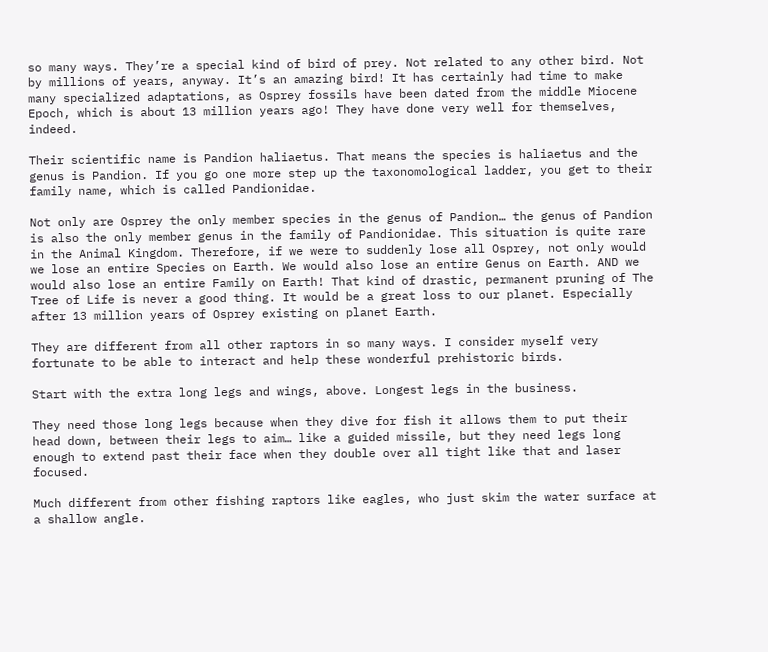so many ways. They’re a special kind of bird of prey. Not related to any other bird. Not by millions of years, anyway. It’s an amazing bird! It has certainly had time to make many specialized adaptations, as Osprey fossils have been dated from the middle Miocene Epoch, which is about 13 million years ago! They have done very well for themselves, indeed.

Their scientific name is Pandion haliaetus. That means the species is haliaetus and the genus is Pandion. If you go one more step up the taxonomological ladder, you get to their family name, which is called Pandionidae.

Not only are Osprey the only member species in the genus of Pandion… the genus of Pandion is also the only member genus in the family of Pandionidae. This situation is quite rare in the Animal Kingdom. Therefore, if we were to suddenly lose all Osprey, not only would we lose an entire Species on Earth. We would also lose an entire Genus on Earth. AND we would also lose an entire Family on Earth! That kind of drastic, permanent pruning of The Tree of Life is never a good thing. It would be a great loss to our planet. Especially after 13 million years of Osprey existing on planet Earth.

They are different from all other raptors in so many ways. I consider myself very fortunate to be able to interact and help these wonderful prehistoric birds.

Start with the extra long legs and wings, above. Longest legs in the business.

They need those long legs because when they dive for fish it allows them to put their head down, between their legs to aim… like a guided missile, but they need legs long enough to extend past their face when they double over all tight like that and laser focused.

Much different from other fishing raptors like eagles, who just skim the water surface at a shallow angle.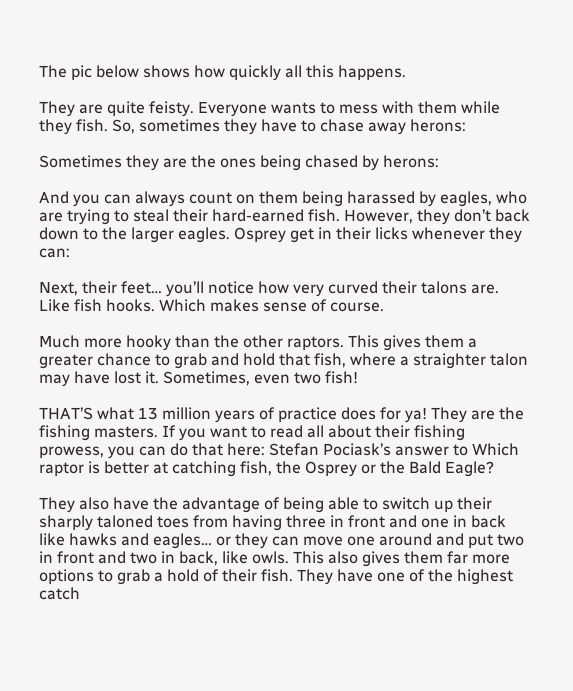The pic below shows how quickly all this happens.

They are quite feisty. Everyone wants to mess with them while they fish. So, sometimes they have to chase away herons:

Sometimes they are the ones being chased by herons:

And you can always count on them being harassed by eagles, who are trying to steal their hard-earned fish. However, they don’t back down to the larger eagles. Osprey get in their licks whenever they can:

Next, their feet… you’ll notice how very curved their talons are. Like fish hooks. Which makes sense of course.

Much more hooky than the other raptors. This gives them a greater chance to grab and hold that fish, where a straighter talon may have lost it. Sometimes, even two fish!

THAT’S what 13 million years of practice does for ya! They are the fishing masters. If you want to read all about their fishing prowess, you can do that here: Stefan Pociask’s answer to Which raptor is better at catching fish, the Osprey or the Bald Eagle?

They also have the advantage of being able to switch up their sharply taloned toes from having three in front and one in back like hawks and eagles… or they can move one around and put two in front and two in back, like owls. This also gives them far more options to grab a hold of their fish. They have one of the highest catch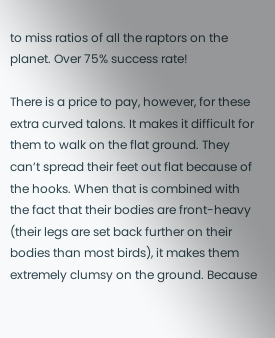to miss ratios of all the raptors on the planet. Over 75% success rate!

There is a price to pay, however, for these extra curved talons. It makes it difficult for them to walk on the flat ground. They can’t spread their feet out flat because of the hooks. When that is combined with the fact that their bodies are front-heavy (their legs are set back further on their bodies than most birds), it makes them extremely clumsy on the ground. Because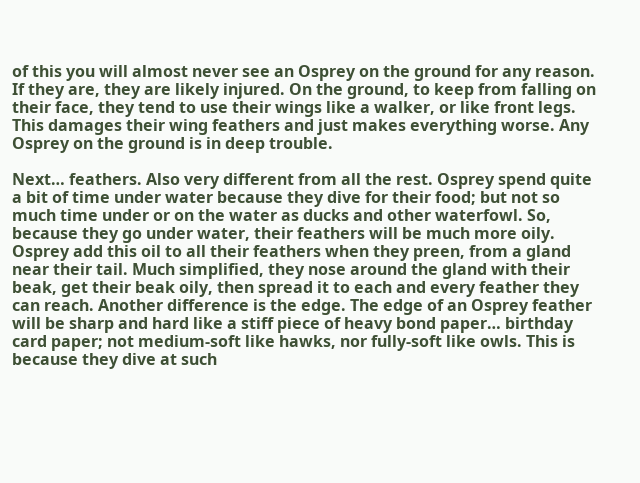of this you will almost never see an Osprey on the ground for any reason. If they are, they are likely injured. On the ground, to keep from falling on their face, they tend to use their wings like a walker, or like front legs. This damages their wing feathers and just makes everything worse. Any Osprey on the ground is in deep trouble.

Next… feathers. Also very different from all the rest. Osprey spend quite a bit of time under water because they dive for their food; but not so much time under or on the water as ducks and other waterfowl. So, because they go under water, their feathers will be much more oily. Osprey add this oil to all their feathers when they preen, from a gland near their tail. Much simplified, they nose around the gland with their beak, get their beak oily, then spread it to each and every feather they can reach. Another difference is the edge. The edge of an Osprey feather will be sharp and hard like a stiff piece of heavy bond paper… birthday card paper; not medium-soft like hawks, nor fully-soft like owls. This is because they dive at such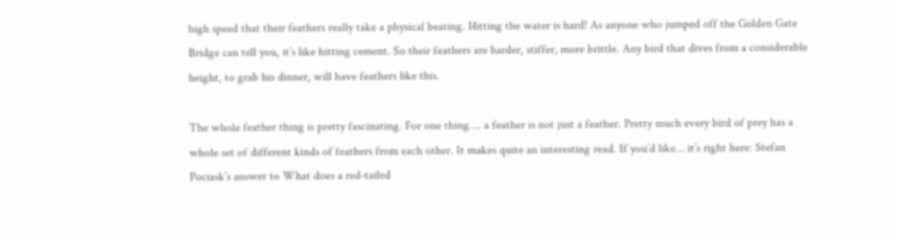high speed that their feathers really take a physical beating. Hitting the water is hard! As anyone who jumped off the Golden Gate Bridge can tell you, it’s like hitting cement. So their feathers are harder, stiffer, more brittle. Any bird that dives from a considerable height, to grab his dinner, will have feathers like this.

The whole feather thing is pretty fascinating. For one thing…. a feather is not just a feather. Pretty much every bird of prey has a whole set of different kinds of feathers from each other. It makes quite an interesting read. If you’d like… it’s right here: Stefan Pociask’s answer to What does a red-tailed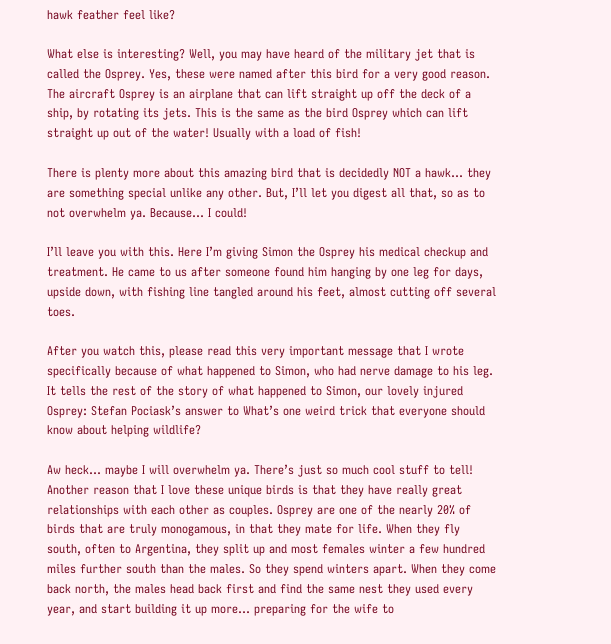hawk feather feel like?

What else is interesting? Well, you may have heard of the military jet that is called the Osprey. Yes, these were named after this bird for a very good reason. The aircraft Osprey is an airplane that can lift straight up off the deck of a ship, by rotating its jets. This is the same as the bird Osprey which can lift straight up out of the water! Usually with a load of fish!

There is plenty more about this amazing bird that is decidedly NOT a hawk… they are something special unlike any other. But, I’ll let you digest all that, so as to not overwhelm ya. Because… I could!

I’ll leave you with this. Here I’m giving Simon the Osprey his medical checkup and treatment. He came to us after someone found him hanging by one leg for days, upside down, with fishing line tangled around his feet, almost cutting off several toes.

After you watch this, please read this very important message that I wrote specifically because of what happened to Simon, who had nerve damage to his leg. It tells the rest of the story of what happened to Simon, our lovely injured Osprey: Stefan Pociask’s answer to What’s one weird trick that everyone should know about helping wildlife?

Aw heck… maybe I will overwhelm ya. There’s just so much cool stuff to tell! Another reason that I love these unique birds is that they have really great relationships with each other as couples. Osprey are one of the nearly 20% of birds that are truly monogamous, in that they mate for life. When they fly south, often to Argentina, they split up and most females winter a few hundred miles further south than the males. So they spend winters apart. When they come back north, the males head back first and find the same nest they used every year, and start building it up more… preparing for the wife to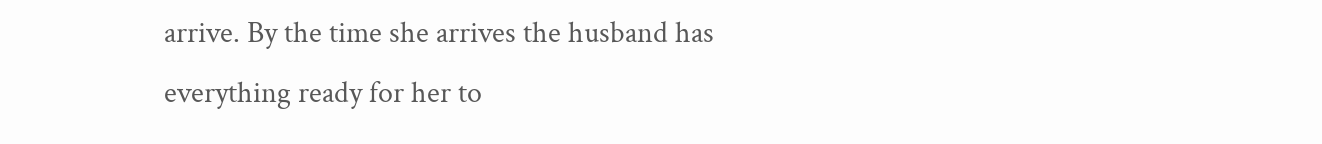arrive. By the time she arrives the husband has everything ready for her to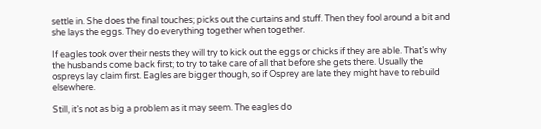settle in. She does the final touches; picks out the curtains and stuff. Then they fool around a bit and she lays the eggs. They do everything together when together.

If eagles took over their nests they will try to kick out the eggs or chicks if they are able. That’s why the husbands come back first; to try to take care of all that before she gets there. Usually the ospreys lay claim first. Eagles are bigger though, so if Osprey are late they might have to rebuild elsewhere.

Still, it’s not as big a problem as it may seem. The eagles do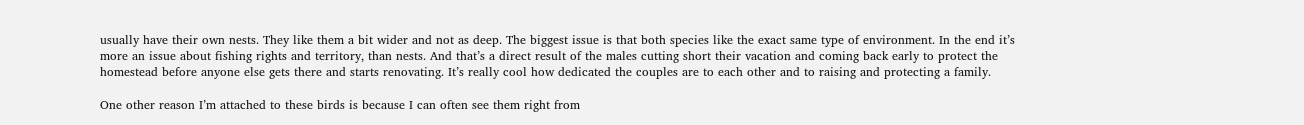usually have their own nests. They like them a bit wider and not as deep. The biggest issue is that both species like the exact same type of environment. In the end it’s more an issue about fishing rights and territory, than nests. And that’s a direct result of the males cutting short their vacation and coming back early to protect the homestead before anyone else gets there and starts renovating. It’s really cool how dedicated the couples are to each other and to raising and protecting a family.

One other reason I’m attached to these birds is because I can often see them right from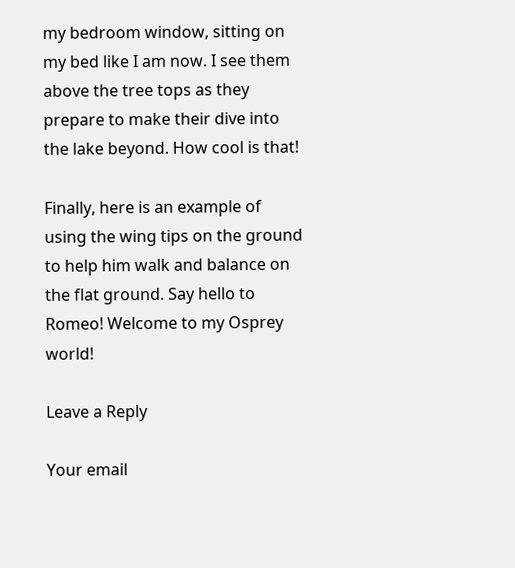my bedroom window, sitting on my bed like I am now. I see them above the tree tops as they prepare to make their dive into the lake beyond. How cool is that!

Finally, here is an example of using the wing tips on the ground to help him walk and balance on the flat ground. Say hello to Romeo! Welcome to my Osprey world!

Leave a Reply

Your email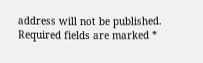address will not be published. Required fields are marked *